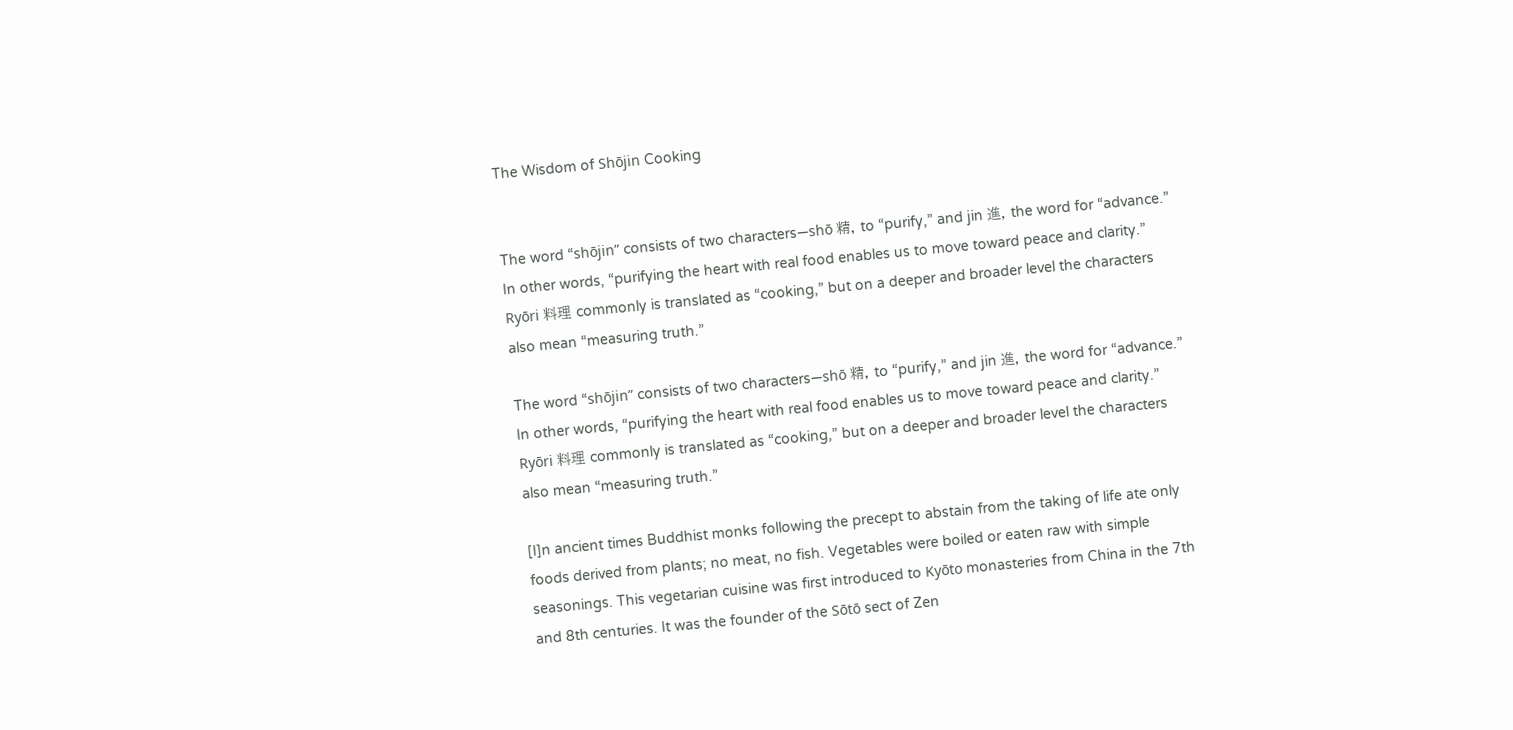The Wisdom of Shōjin Cooking


The word “shōjin” consists of two characters—shō 精, to “purify,” and jin 進, the word for “advance.” In other words, “purifying the heart with real food enables us to move toward peace and clarity.” Ryōri 料理 commonly is translated as “cooking,” but on a deeper and broader level the characters also mean “measuring truth.”

The word “shōjin” consists of two characters—shō 精, to “purify,” and jin 進, the word for “advance.” In other words, “purifying the heart with real food enables us to move toward peace and clarity.” Ryōri 料理 commonly is translated as “cooking,” but on a deeper and broader level the characters also mean “measuring truth.”

[I]n ancient times Buddhist monks following the precept to abstain from the taking of life ate only foods derived from plants; no meat, no fish. Vegetables were boiled or eaten raw with simple seasonings. This vegetarian cuisine was first introduced to Kyōto monasteries from China in the 7th and 8th centuries. It was the founder of the Sōtō sect of Zen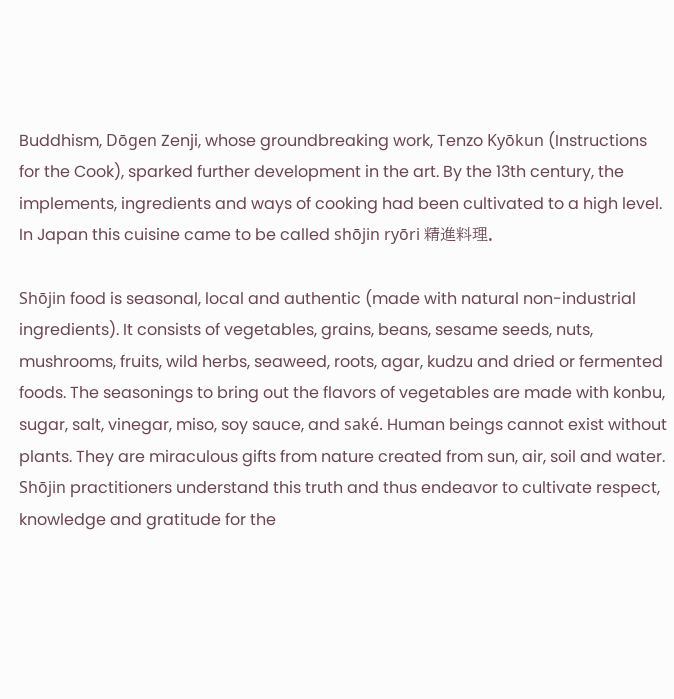Buddhism, Dōgen Zenji, whose groundbreaking work, Tenzo Kyōkun (Instructions for the Cook), sparked further development in the art. By the 13th century, the implements, ingredients and ways of cooking had been cultivated to a high level. In Japan this cuisine came to be called shōjin ryōri 精進料理.

Shōjin food is seasonal, local and authentic (made with natural non-industrial ingredients). It consists of vegetables, grains, beans, sesame seeds, nuts, mushrooms, fruits, wild herbs, seaweed, roots, agar, kudzu and dried or fermented foods. The seasonings to bring out the flavors of vegetables are made with konbu, sugar, salt, vinegar, miso, soy sauce, and saké. Human beings cannot exist without plants. They are miraculous gifts from nature created from sun, air, soil and water. Shōjin practitioners understand this truth and thus endeavor to cultivate respect, knowledge and gratitude for the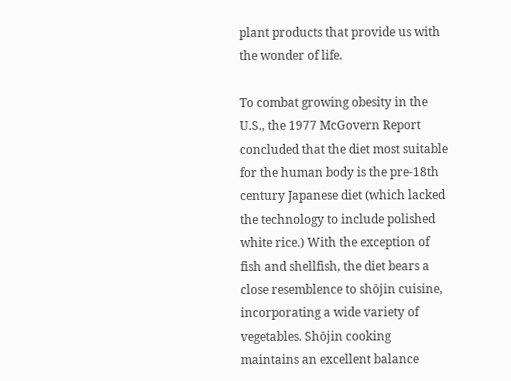plant products that provide us with the wonder of life.

To combat growing obesity in the U.S., the 1977 McGovern Report concluded that the diet most suitable for the human body is the pre-18th century Japanese diet (which lacked the technology to include polished white rice.) With the exception of fish and shellfish, the diet bears a close resemblence to shōjin cuisine, incorporating a wide variety of vegetables. Shōjin cooking maintains an excellent balance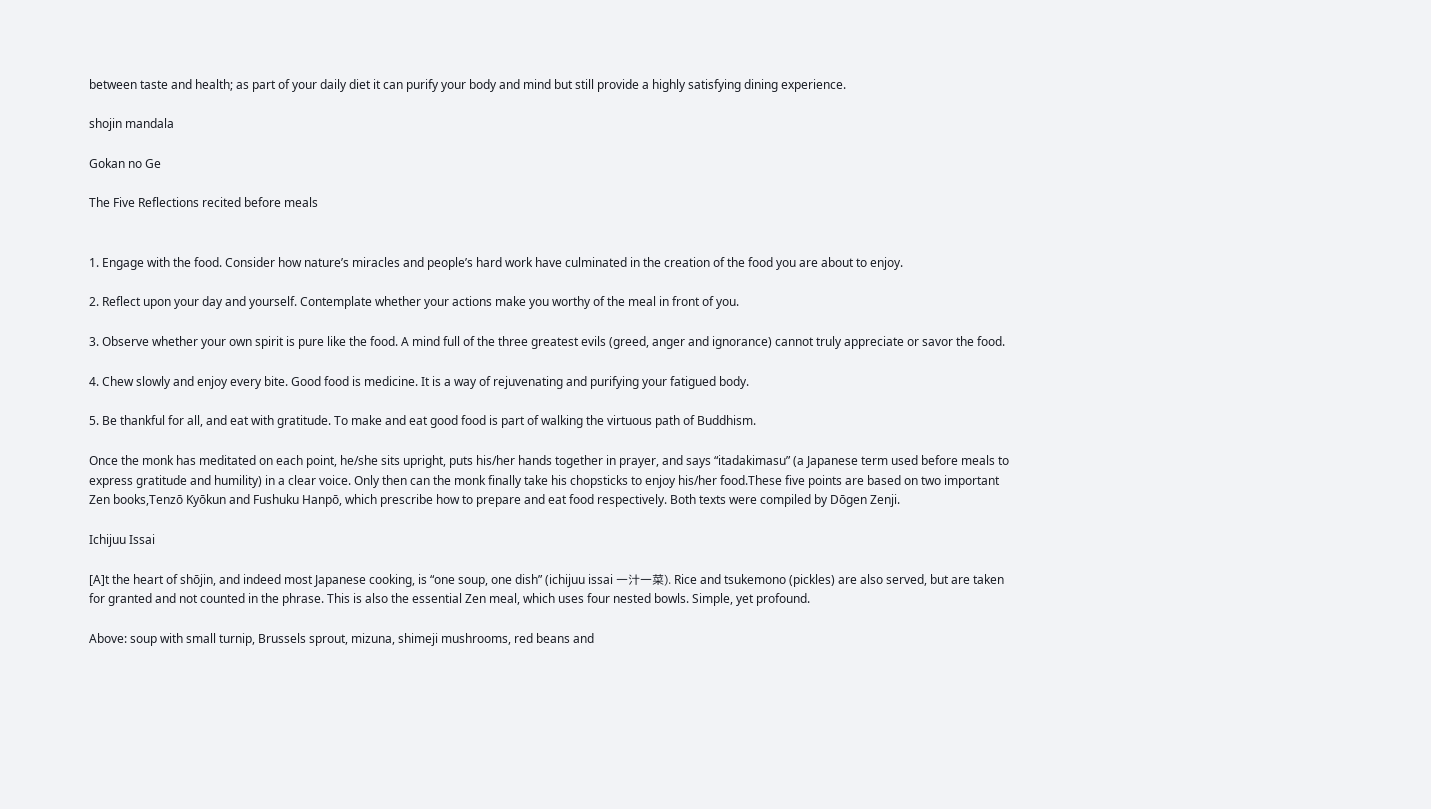between taste and health; as part of your daily diet it can purify your body and mind but still provide a highly satisfying dining experience.

shojin mandala

Gokan no Ge

The Five Reflections recited before meals


1. Engage with the food. Consider how nature’s miracles and people’s hard work have culminated in the creation of the food you are about to enjoy.

2. Reflect upon your day and yourself. Contemplate whether your actions make you worthy of the meal in front of you.

3. Observe whether your own spirit is pure like the food. A mind full of the three greatest evils (greed, anger and ignorance) cannot truly appreciate or savor the food.

4. Chew slowly and enjoy every bite. Good food is medicine. It is a way of rejuvenating and purifying your fatigued body.

5. Be thankful for all, and eat with gratitude. To make and eat good food is part of walking the virtuous path of Buddhism.

Once the monk has meditated on each point, he/she sits upright, puts his/her hands together in prayer, and says “itadakimasu” (a Japanese term used before meals to express gratitude and humility) in a clear voice. Only then can the monk finally take his chopsticks to enjoy his/her food.These five points are based on two important Zen books,Tenzō Kyōkun and Fushuku Hanpō, which prescribe how to prepare and eat food respectively. Both texts were compiled by Dōgen Zenji.

Ichijuu Issai

[A]t the heart of shōjin, and indeed most Japanese cooking, is “one soup, one dish” (ichijuu issai 一汁一菜). Rice and tsukemono (pickles) are also served, but are taken for granted and not counted in the phrase. This is also the essential Zen meal, which uses four nested bowls. Simple, yet profound.

Above: soup with small turnip, Brussels sprout, mizuna, shimeji mushrooms, red beans and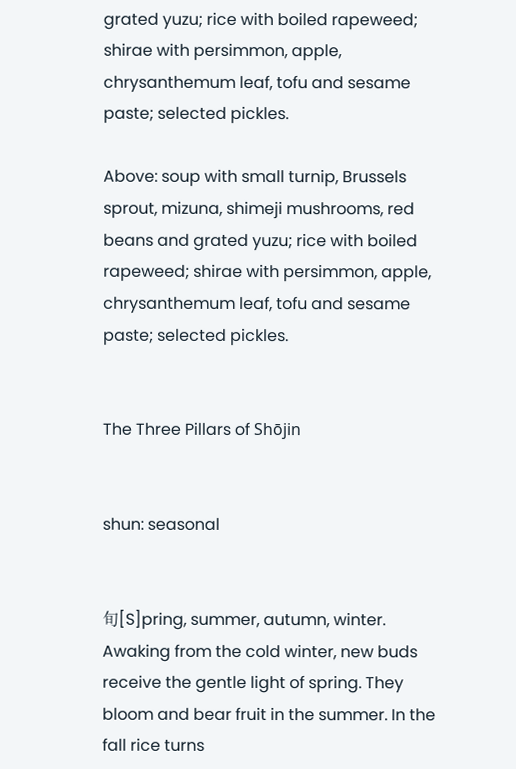grated yuzu; rice with boiled rapeweed; shirae with persimmon, apple, chrysanthemum leaf, tofu and sesame paste; selected pickles.

Above: soup with small turnip, Brussels sprout, mizuna, shimeji mushrooms, red beans and grated yuzu; rice with boiled rapeweed; shirae with persimmon, apple, chrysanthemum leaf, tofu and sesame paste; selected pickles.


The Three Pillars of Shōjin


shun: seasonal


旬[S]pring, summer, autumn, winter. Awaking from the cold winter, new buds receive the gentle light of spring. They bloom and bear fruit in the summer. In the fall rice turns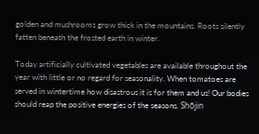golden and mushrooms grow thick in the mountains. Roots silently fatten beneath the frosted earth in winter.

Today artificially cultivated vegetables are available throughout the year with little or no regard for seasonality. When tomatoes are served in wintertime how disastrous it is for them and us! Our bodies should reap the positive energies of the seasons. Shōjin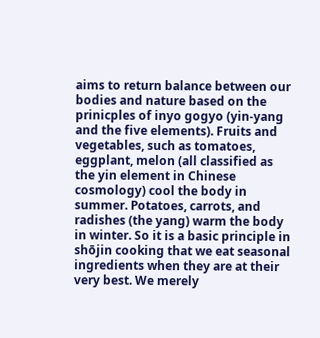aims to return balance between our bodies and nature based on the prinicples of inyo gogyo (yin-yang and the five elements). Fruits and vegetables, such as tomatoes, eggplant, melon (all classified as the yin element in Chinese cosmology) cool the body in summer. Potatoes, carrots, and radishes (the yang) warm the body in winter. So it is a basic principle in shōjin cooking that we eat seasonal ingredients when they are at their very best. We merely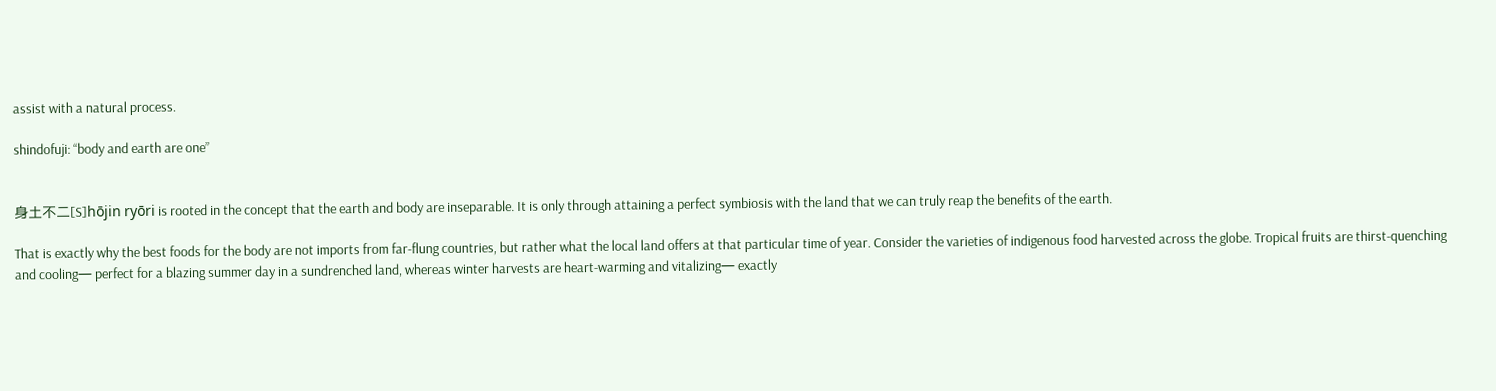assist with a natural process.

shindofuji: “body and earth are one”


身土不二[S]hōjin ryōri is rooted in the concept that the earth and body are inseparable. It is only through attaining a perfect symbiosis with the land that we can truly reap the benefits of the earth.

That is exactly why the best foods for the body are not imports from far-flung countries, but rather what the local land offers at that particular time of year. Consider the varieties of indigenous food harvested across the globe. Tropical fruits are thirst-quenching and cooling— perfect for a blazing summer day in a sundrenched land, whereas winter harvests are heart-warming and vitalizing— exactly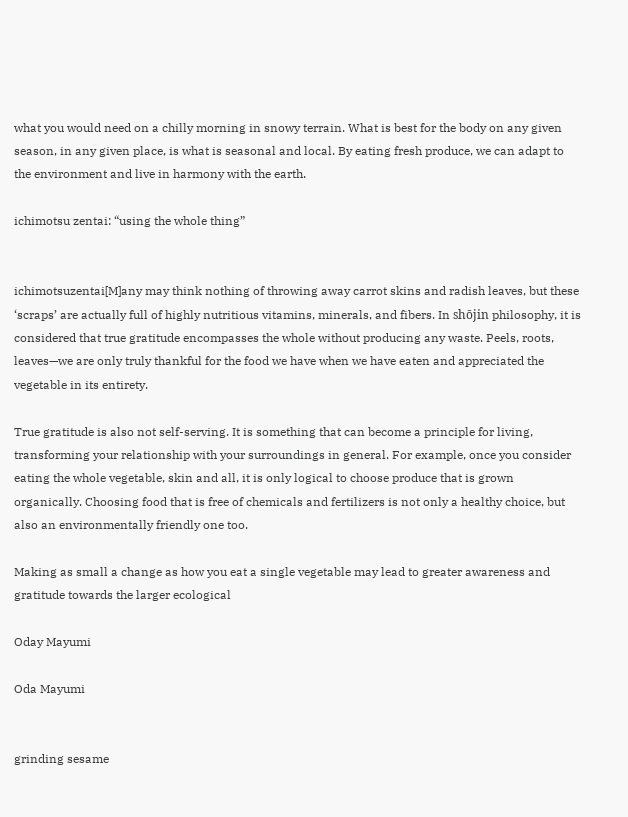what you would need on a chilly morning in snowy terrain. What is best for the body on any given season, in any given place, is what is seasonal and local. By eating fresh produce, we can adapt to the environment and live in harmony with the earth.

ichimotsu zentai: “using the whole thing”


ichimotsuzentai[M]any may think nothing of throwing away carrot skins and radish leaves, but these ‘scraps’ are actually full of highly nutritious vitamins, minerals, and fibers. In shōjin philosophy, it is considered that true gratitude encompasses the whole without producing any waste. Peels, roots, leaves—we are only truly thankful for the food we have when we have eaten and appreciated the vegetable in its entirety.

True gratitude is also not self-serving. It is something that can become a principle for living, transforming your relationship with your surroundings in general. For example, once you consider eating the whole vegetable, skin and all, it is only logical to choose produce that is grown organically. Choosing food that is free of chemicals and fertilizers is not only a healthy choice, but also an environmentally friendly one too.

Making as small a change as how you eat a single vegetable may lead to greater awareness and gratitude towards the larger ecological

Oday Mayumi

Oda Mayumi


grinding sesame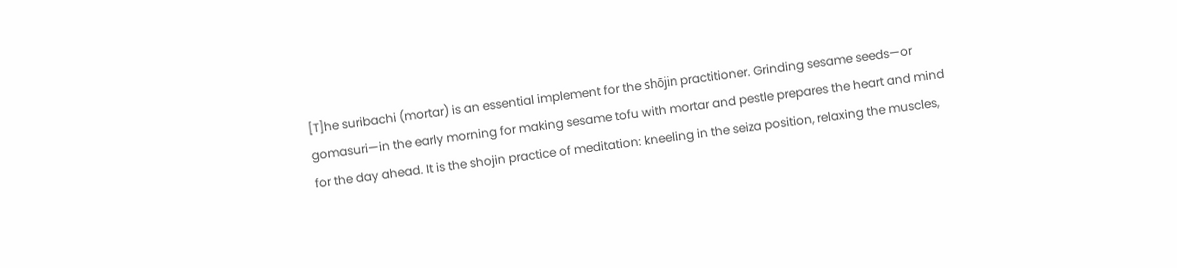[T]he suribachi (mortar) is an essential implement for the shōjin practitioner. Grinding sesame seeds—or gomasuri—in the early morning for making sesame tofu with mortar and pestle prepares the heart and mind for the day ahead. It is the shojin practice of meditation: kneeling in the seiza position, relaxing the muscles,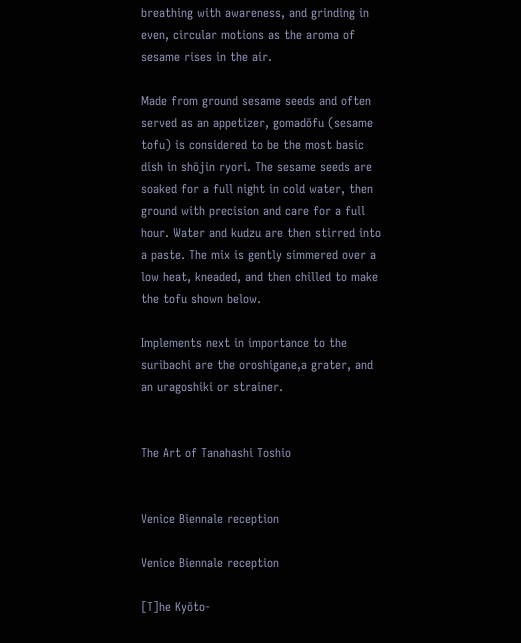breathing with awareness, and grinding in even, circular motions as the aroma of sesame rises in the air.

Made from ground sesame seeds and often served as an appetizer, gomadōfu (sesame tofu) is considered to be the most basic dish in shōjin ryori. The sesame seeds are soaked for a full night in cold water, then ground with precision and care for a full hour. Water and kudzu are then stirred into a paste. The mix is gently simmered over a low heat, kneaded, and then chilled to make the tofu shown below.

Implements next in importance to the suribachi are the oroshigane,a grater, and an uragoshiki or strainer.


The Art of Tanahashi Toshio


Venice Biennale reception

Venice Biennale reception

[T]he Kyōto-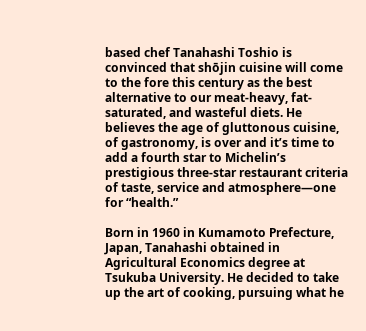based chef Tanahashi Toshio is convinced that shōjin cuisine will come to the fore this century as the best alternative to our meat-heavy, fat-saturated, and wasteful diets. He believes the age of gluttonous cuisine, of gastronomy, is over and it’s time to add a fourth star to Michelin’s prestigious three-star restaurant criteria of taste, service and atmosphere—one for “health.”

Born in 1960 in Kumamoto Prefecture, Japan, Tanahashi obtained in Agricultural Economics degree at Tsukuba University. He decided to take up the art of cooking, pursuing what he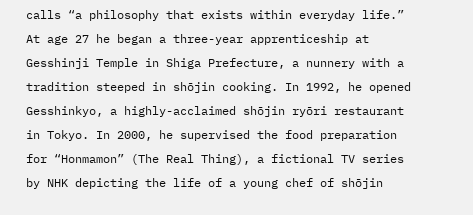calls “a philosophy that exists within everyday life.” At age 27 he began a three-year apprenticeship at Gesshinji Temple in Shiga Prefecture, a nunnery with a tradition steeped in shōjin cooking. In 1992, he opened Gesshinkyo, a highly-acclaimed shōjin ryōri restaurant in Tokyo. In 2000, he supervised the food preparation for “Honmamon” (The Real Thing), a fictional TV series by NHK depicting the life of a young chef of shōjin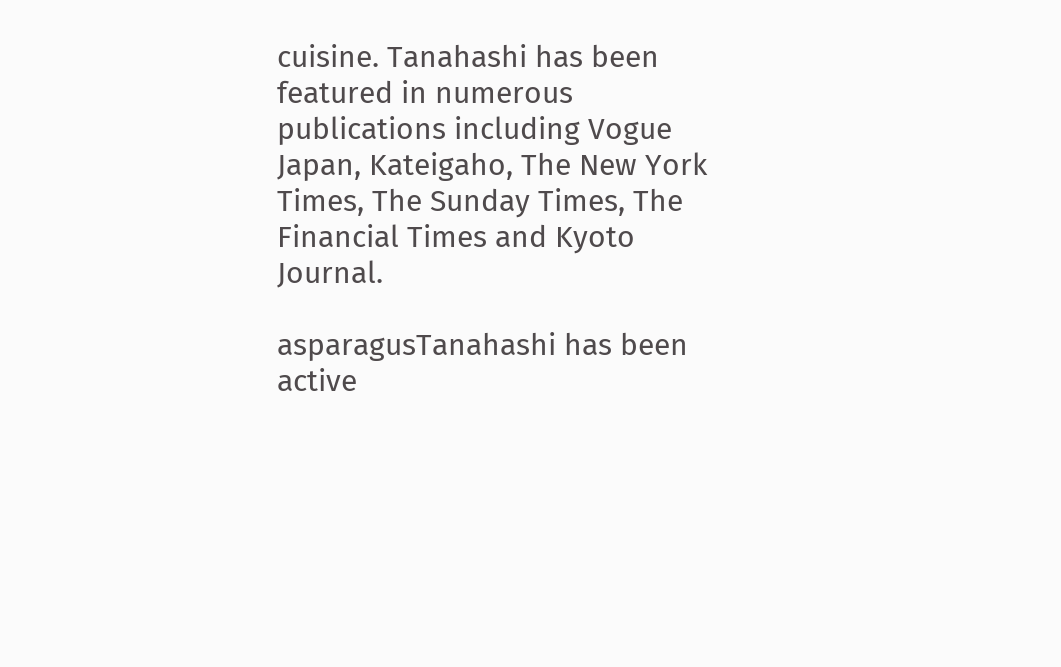cuisine. Tanahashi has been featured in numerous publications including Vogue Japan, Kateigaho, The New York Times, The Sunday Times, The Financial Times and Kyoto Journal.

asparagusTanahashi has been active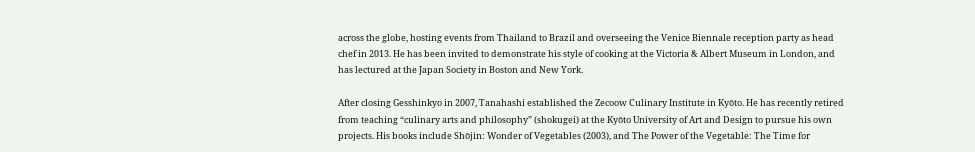across the globe, hosting events from Thailand to Brazil and overseeing the Venice Biennale reception party as head chef in 2013. He has been invited to demonstrate his style of cooking at the Victoria & Albert Museum in London, and has lectured at the Japan Society in Boston and New York.

After closing Gesshinkyo in 2007, Tanahashi established the Zecoow Culinary Institute in Kyōto. He has recently retired from teaching “culinary arts and philosophy” (shokugei) at the Kyōto University of Art and Design to pursue his own projects. His books include Shōjin: Wonder of Vegetables (2003), and The Power of the Vegetable: The Time for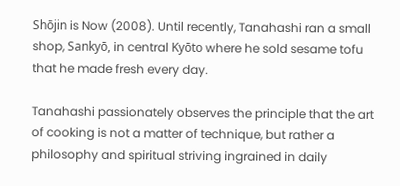Shōjin is Now (2008). Until recently, Tanahashi ran a small shop, Sankyō, in central Kyōto where he sold sesame tofu that he made fresh every day.

Tanahashi passionately observes the principle that the art of cooking is not a matter of technique, but rather a philosophy and spiritual striving ingrained in daily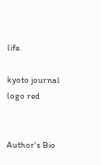life.

kyoto journal logo red


Author's Bio